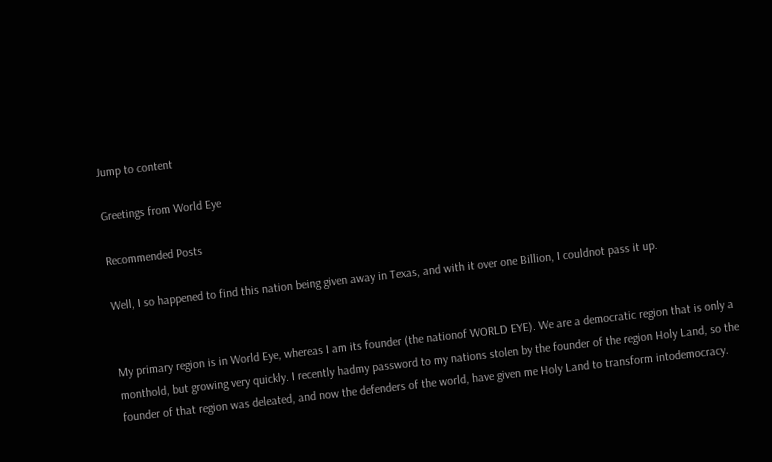Jump to content

Greetings from World Eye

Recommended Posts

Well, I so happened to find this nation being given away in Texas, and with it over one Billion, I couldnot pass it up.


My primary region is in World Eye, whereas I am its founder (the nationof WORLD EYE). We are a democratic region that is only a monthold, but growing very quickly. I recently hadmy password to my nations stolen by the founder of the region Holy Land, so the founder of that region was deleated, and now the defenders of the world, have given me Holy Land to transform intodemocracy.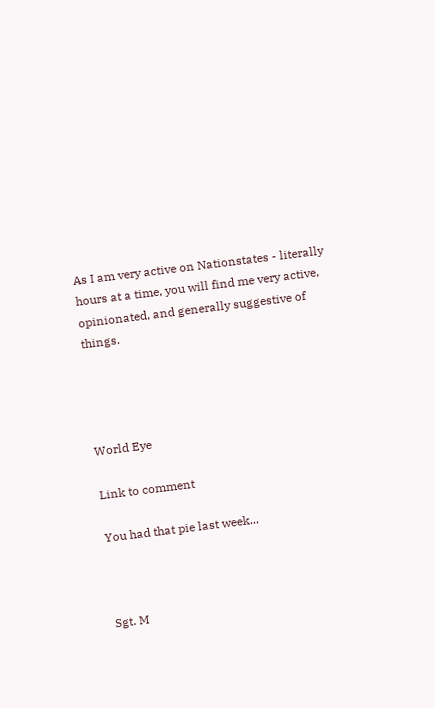As I am very active on Nationstates - literally hours at a time, you will find me very active, opinionated, and generally suggestive of things.




World Eye

Link to comment

You had that pie last week...



Sgt. M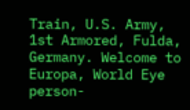Train, U.S. Army, 1st Armored, Fulda, Germany. Welcome to Europa, World Eye person-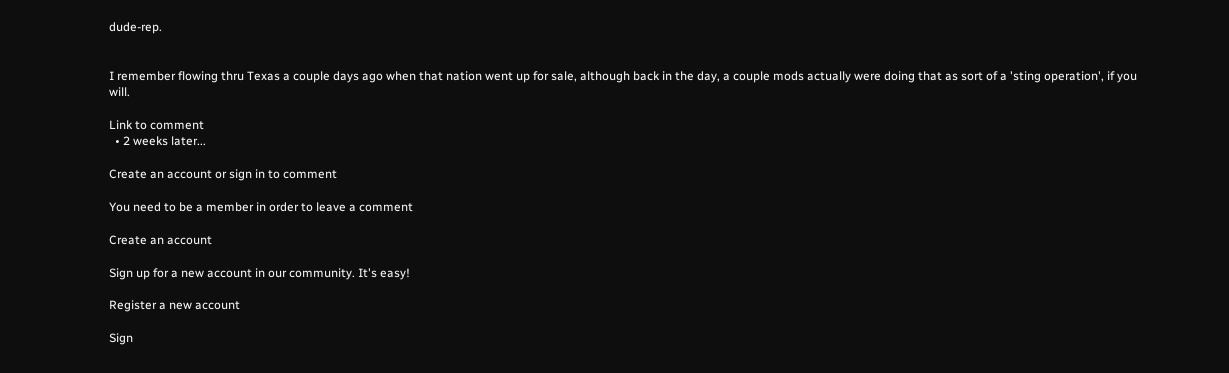dude-rep.


I remember flowing thru Texas a couple days ago when that nation went up for sale, although back in the day, a couple mods actually were doing that as sort of a 'sting operation', if you will.

Link to comment
  • 2 weeks later...

Create an account or sign in to comment

You need to be a member in order to leave a comment

Create an account

Sign up for a new account in our community. It's easy!

Register a new account

Sign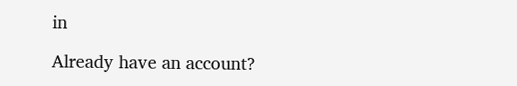in

Already have an account?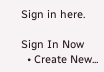Sign in here.

Sign In Now
  • Create New...